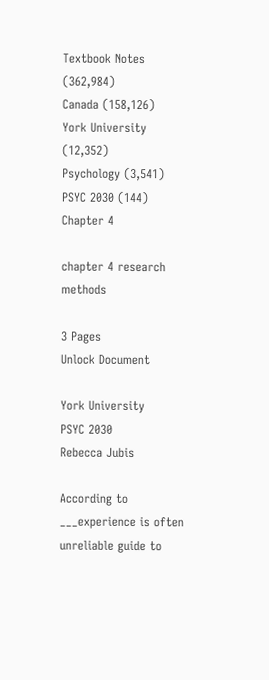Textbook Notes (362,984)
Canada (158,126)
York University (12,352)
Psychology (3,541)
PSYC 2030 (144)
Chapter 4

chapter 4 research methods

3 Pages
Unlock Document

York University
PSYC 2030
Rebecca Jubis

According to ___experience is often unreliable guide to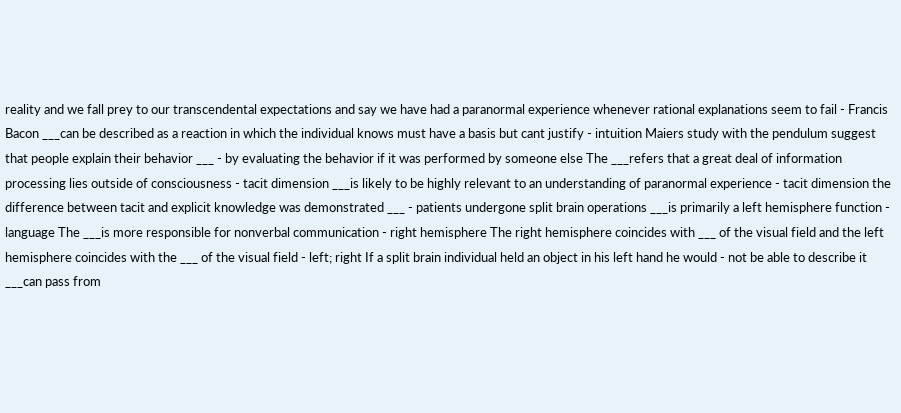reality and we fall prey to our transcendental expectations and say we have had a paranormal experience whenever rational explanations seem to fail - Francis Bacon ___can be described as a reaction in which the individual knows must have a basis but cant justify - intuition Maiers study with the pendulum suggest that people explain their behavior ___ - by evaluating the behavior if it was performed by someone else The ___refers that a great deal of information processing lies outside of consciousness - tacit dimension ___is likely to be highly relevant to an understanding of paranormal experience - tacit dimension the difference between tacit and explicit knowledge was demonstrated ___ - patients undergone split brain operations ___is primarily a left hemisphere function - language The ___is more responsible for nonverbal communication - right hemisphere The right hemisphere coincides with ___ of the visual field and the left hemisphere coincides with the ___ of the visual field - left; right If a split brain individual held an object in his left hand he would - not be able to describe it ___can pass from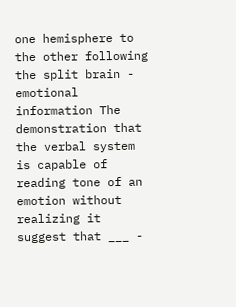one hemisphere to the other following the split brain - emotional information The demonstration that the verbal system is capable of reading tone of an emotion without realizing it suggest that ___ -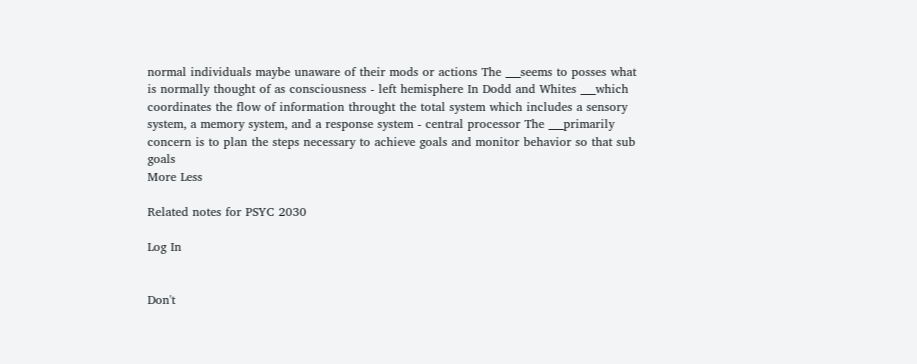normal individuals maybe unaware of their mods or actions The ___seems to posses what is normally thought of as consciousness - left hemisphere In Dodd and Whites ___which coordinates the flow of information throught the total system which includes a sensory system, a memory system, and a response system - central processor The ___primarily concern is to plan the steps necessary to achieve goals and monitor behavior so that sub goals
More Less

Related notes for PSYC 2030

Log In


Don't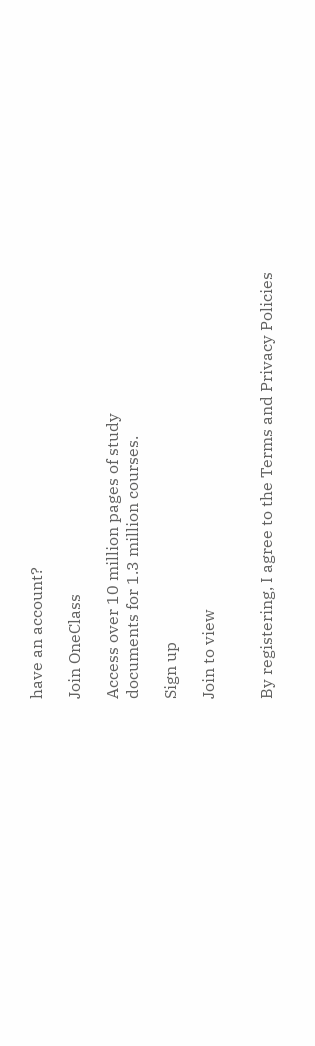have an account?

Join OneClass

Access over 10 million pages of study
documents for 1.3 million courses.

Sign up

Join to view


By registering, I agree to the Terms and Privacy Policies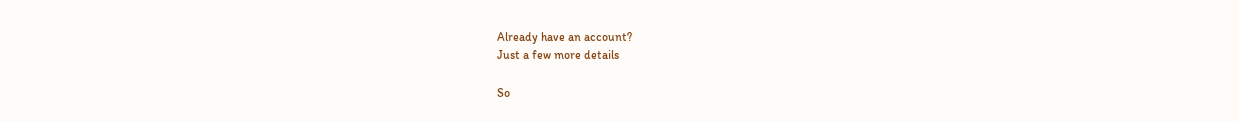Already have an account?
Just a few more details

So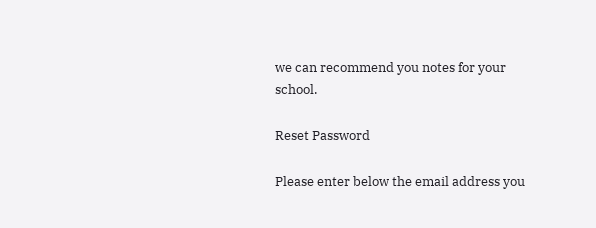we can recommend you notes for your school.

Reset Password

Please enter below the email address you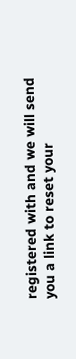registered with and we will send you a link to reset your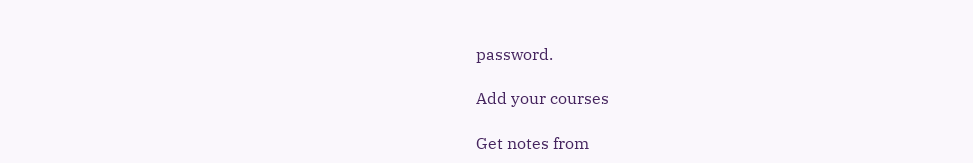password.

Add your courses

Get notes from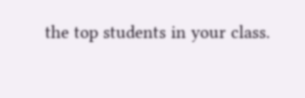the top students in your class.